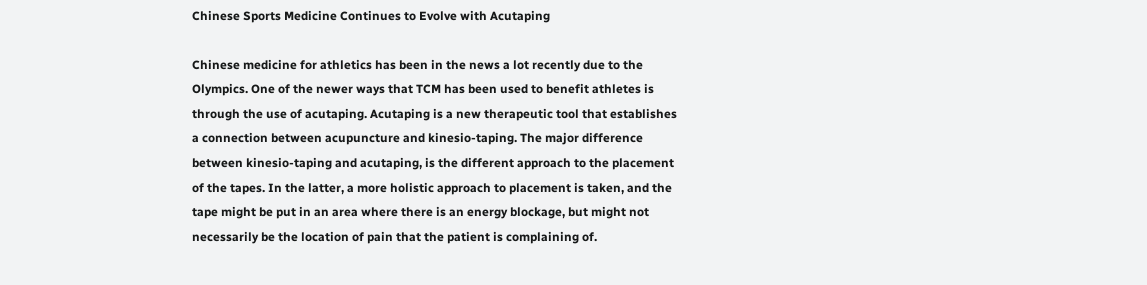Chinese Sports Medicine Continues to Evolve with Acutaping

Chinese medicine for athletics has been in the news a lot recently due to the Olympics. One of the newer ways that TCM has been used to benefit athletes is through the use of acutaping. Acutaping is a new therapeutic tool that establishes a connection between acupuncture and kinesio-taping. The major difference between kinesio-taping and acutaping, is the different approach to the placement of the tapes. In the latter, a more holistic approach to placement is taken, and the tape might be put in an area where there is an energy blockage, but might not necessarily be the location of pain that the patient is complaining of.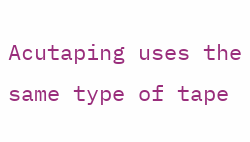Acutaping uses the same type of tape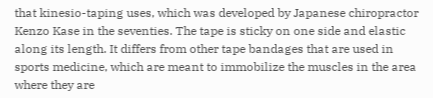that kinesio-taping uses, which was developed by Japanese chiropractor Kenzo Kase in the seventies. The tape is sticky on one side and elastic along its length. It differs from other tape bandages that are used in sports medicine, which are meant to immobilize the muscles in the area where they are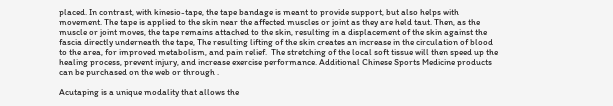placed. In contrast, with kinesio-tape, the tape bandage is meant to provide support, but also helps with movement. The tape is applied to the skin near the affected muscles or joint as they are held taut. Then, as the muscle or joint moves, the tape remains attached to the skin, resulting in a displacement of the skin against the fascia directly underneath the tape, The resulting lifting of the skin creates an increase in the circulation of blood to the area, for improved metabolism, and pain relief.  The stretching of the local soft tissue will then speed up the healing process, prevent injury, and increase exercise performance. Additional Chinese Sports Medicine products can be purchased on the web or through .

Acutaping is a unique modality that allows the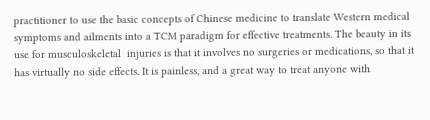practitioner to use the basic concepts of Chinese medicine to translate Western medical symptoms and ailments into a TCM paradigm for effective treatments. The beauty in its use for musculoskeletal  injuries is that it involves no surgeries or medications, so that it has virtually no side effects. It is painless, and a great way to treat anyone with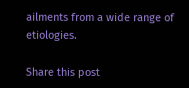ailments from a wide range of etiologies.

Share this post